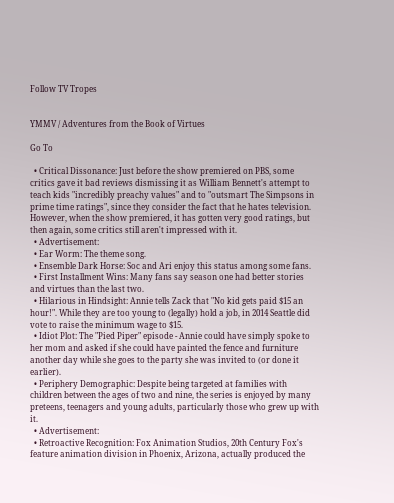Follow TV Tropes


YMMV / Adventures from the Book of Virtues

Go To

  • Critical Dissonance: Just before the show premiered on PBS, some critics gave it bad reviews dismissing it as William Bennett's attempt to teach kids "incredibly preachy values" and to "outsmart The Simpsons in prime time ratings", since they consider the fact that he hates television. However, when the show premiered, it has gotten very good ratings, but then again, some critics still aren't impressed with it.
  • Advertisement:
  • Ear Worm: The theme song.
  • Ensemble Dark Horse: Soc and Ari enjoy this status among some fans.
  • First Installment Wins: Many fans say season one had better stories and virtues than the last two.
  • Hilarious in Hindsight: Annie tells Zack that "No kid gets paid $15 an hour!". While they are too young to (legally) hold a job, in 2014 Seattle did vote to raise the minimum wage to $15.
  • Idiot Plot: The "Pied Piper" episode - Annie could have simply spoke to her mom and asked if she could have painted the fence and furniture another day while she goes to the party she was invited to (or done it earlier).
  • Periphery Demographic: Despite being targeted at families with children between the ages of two and nine, the series is enjoyed by many preteens, teenagers and young adults, particularly those who grew up with it.
  • Advertisement:
  • Retroactive Recognition: Fox Animation Studios, 20th Century Fox's feature animation division in Phoenix, Arizona, actually produced the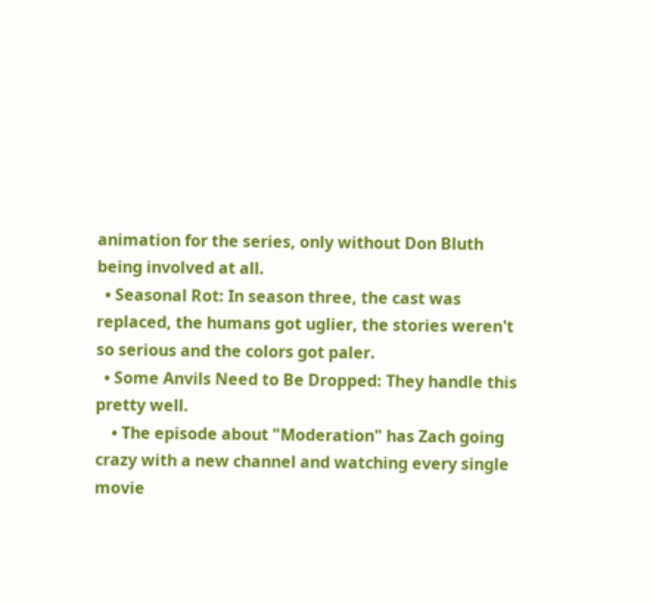animation for the series, only without Don Bluth being involved at all.
  • Seasonal Rot: In season three, the cast was replaced, the humans got uglier, the stories weren't so serious and the colors got paler.
  • Some Anvils Need to Be Dropped: They handle this pretty well.
    • The episode about "Moderation" has Zach going crazy with a new channel and watching every single movie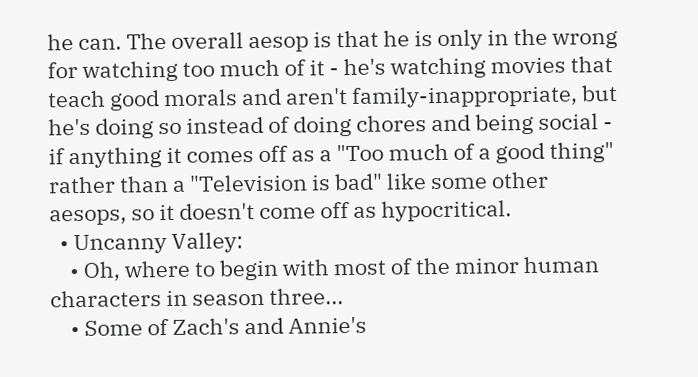he can. The overall aesop is that he is only in the wrong for watching too much of it - he's watching movies that teach good morals and aren't family-inappropriate, but he's doing so instead of doing chores and being social - if anything it comes off as a "Too much of a good thing" rather than a "Television is bad" like some other aesops, so it doesn't come off as hypocritical.
  • Uncanny Valley:
    • Oh, where to begin with most of the minor human characters in season three...
    • Some of Zach's and Annie's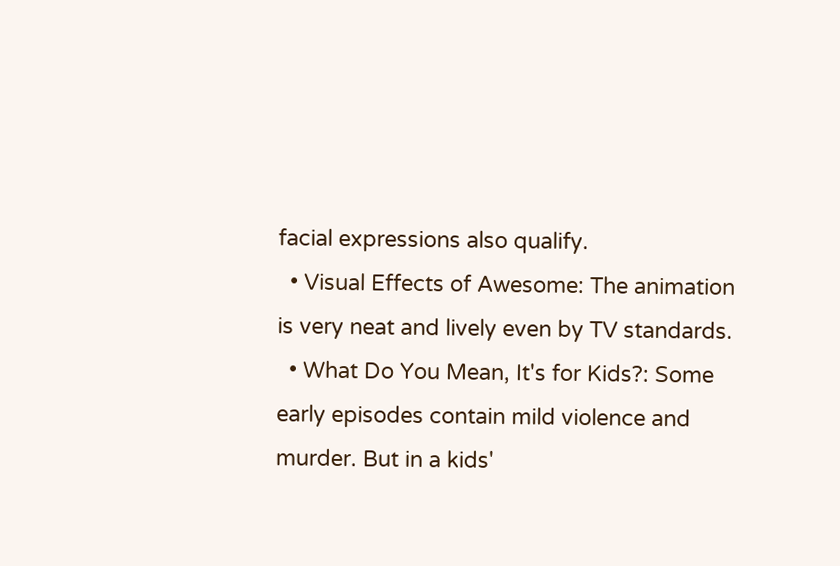facial expressions also qualify.
  • Visual Effects of Awesome: The animation is very neat and lively even by TV standards.
  • What Do You Mean, It's for Kids?: Some early episodes contain mild violence and murder. But in a kids'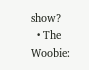show?
  • The Woobie: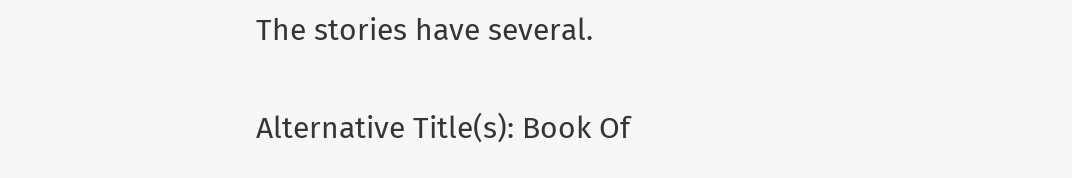The stories have several.

Alternative Title(s): Book Of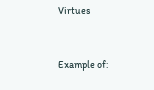Virtues


Example of: